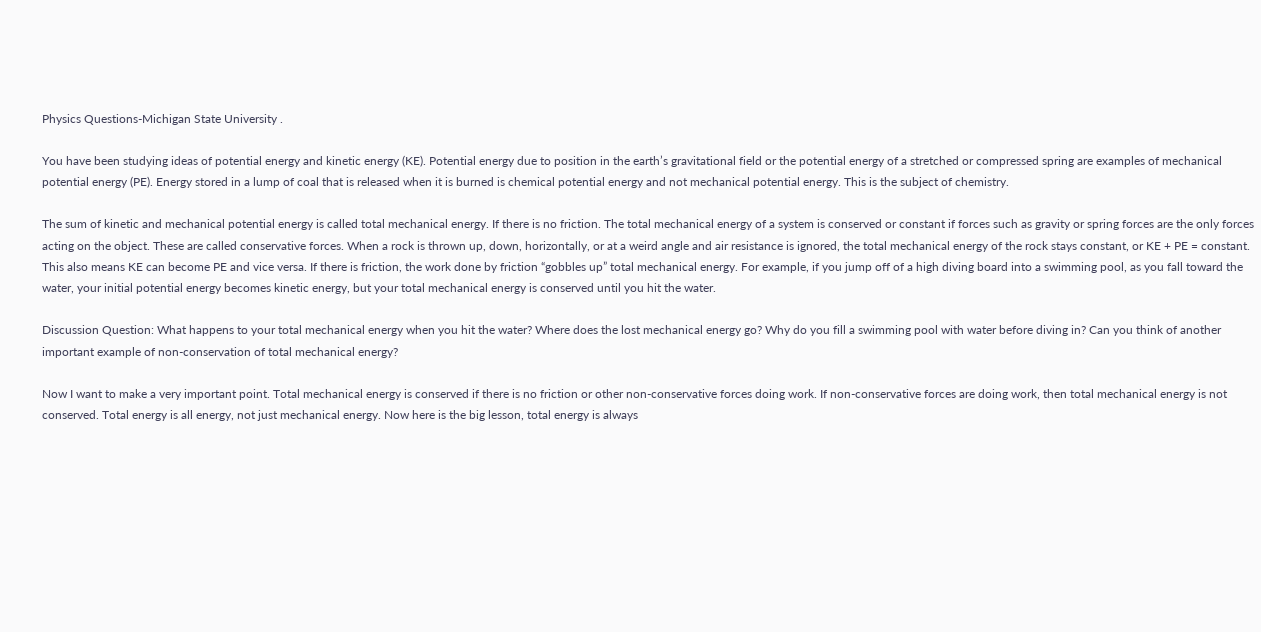Physics Questions-Michigan State University .

You have been studying ideas of potential energy and kinetic energy (KE). Potential energy due to position in the earth’s gravitational field or the potential energy of a stretched or compressed spring are examples of mechanical potential energy (PE). Energy stored in a lump of coal that is released when it is burned is chemical potential energy and not mechanical potential energy. This is the subject of chemistry.

The sum of kinetic and mechanical potential energy is called total mechanical energy. If there is no friction. The total mechanical energy of a system is conserved or constant if forces such as gravity or spring forces are the only forces acting on the object. These are called conservative forces. When a rock is thrown up, down, horizontally, or at a weird angle and air resistance is ignored, the total mechanical energy of the rock stays constant, or KE + PE = constant. This also means KE can become PE and vice versa. If there is friction, the work done by friction “gobbles up” total mechanical energy. For example, if you jump off of a high diving board into a swimming pool, as you fall toward the water, your initial potential energy becomes kinetic energy, but your total mechanical energy is conserved until you hit the water.

Discussion Question: What happens to your total mechanical energy when you hit the water? Where does the lost mechanical energy go? Why do you fill a swimming pool with water before diving in? Can you think of another important example of non-conservation of total mechanical energy?

Now I want to make a very important point. Total mechanical energy is conserved if there is no friction or other non-conservative forces doing work. If non-conservative forces are doing work, then total mechanical energy is not conserved. Total energy is all energy, not just mechanical energy. Now here is the big lesson, total energy is always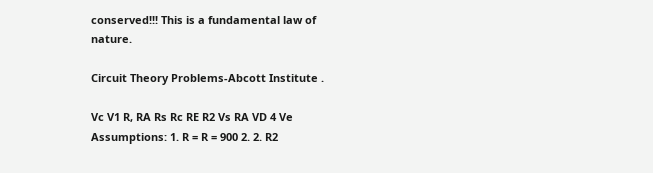conserved!!! This is a fundamental law of nature.

Circuit Theory Problems-Abcott Institute .

Vc V1 R, RA Rs Rc RE R2 Vs RA VD 4 Ve Assumptions: 1. R = R = 900 2. 2. R2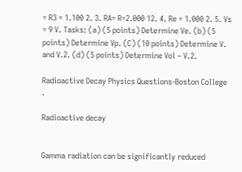= R3 = 1.100 2. 3. RA= R=2.000 12. 4. Re = 1.000 2. 5. Vs = 9 V. Tasks: (a) (5 points) Determine Ve. (b) (5 points) Determine Vp. (C) (10 points) Determine V. and V.2. (d) (5 points) Determine Vol – V.2.

Radioactive Decay Physics Questions-Boston College .

Radioactive decay


Gamma radiation can be significantly reduced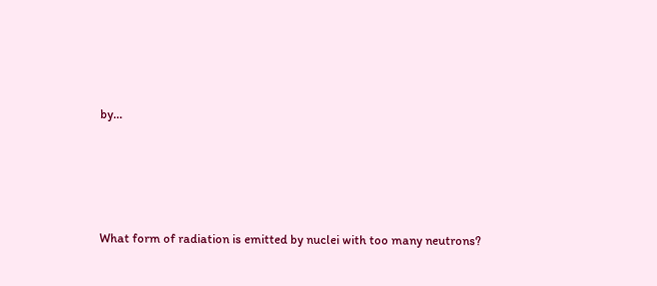by…





What form of radiation is emitted by nuclei with too many neutrons?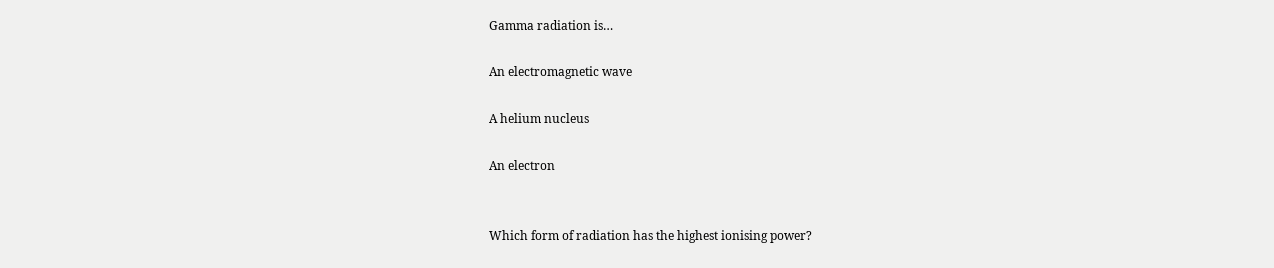Gamma radiation is…

An electromagnetic wave

A helium nucleus

An electron


Which form of radiation has the highest ionising power?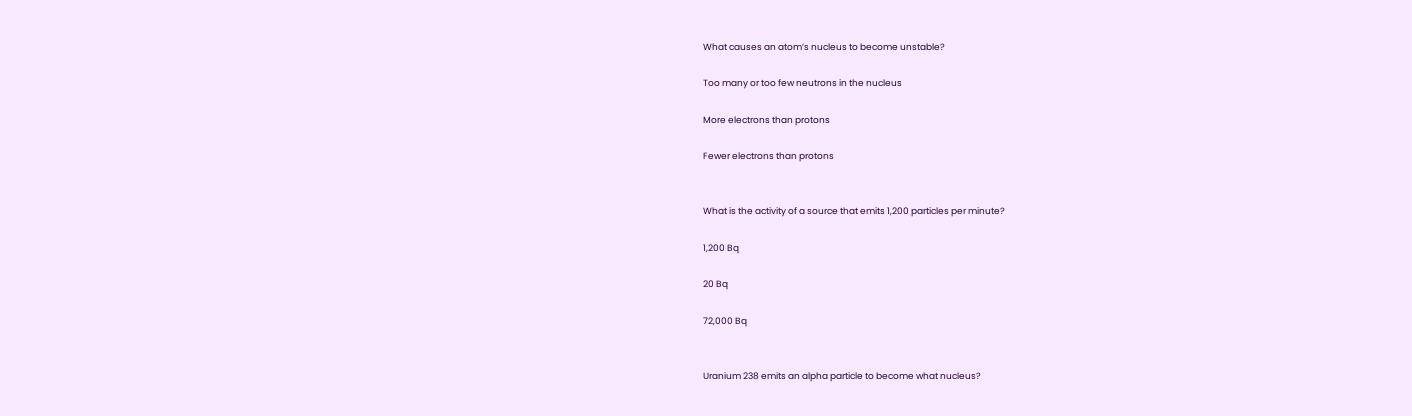What causes an atom’s nucleus to become unstable?

Too many or too few neutrons in the nucleus

More electrons than protons

Fewer electrons than protons


What is the activity of a source that emits 1,200 particles per minute?

1,200 Bq

20 Bq

72,000 Bq


Uranium 238 emits an alpha particle to become what nucleus?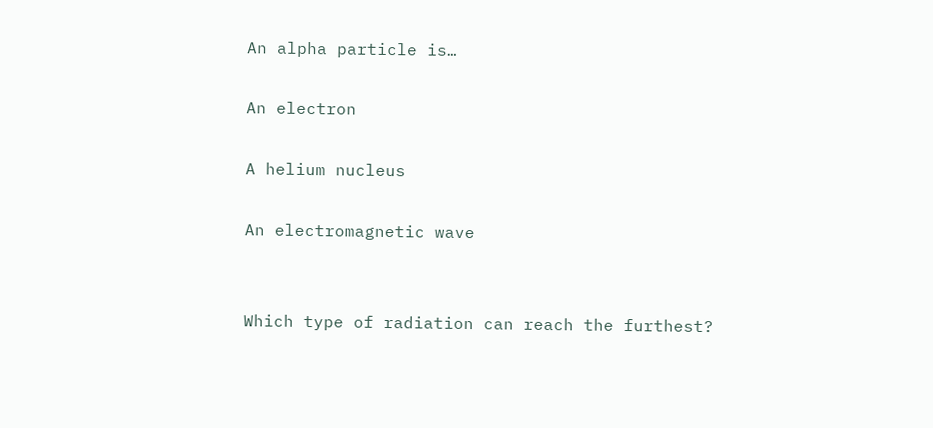An alpha particle is…

An electron

A helium nucleus

An electromagnetic wave


Which type of radiation can reach the furthest?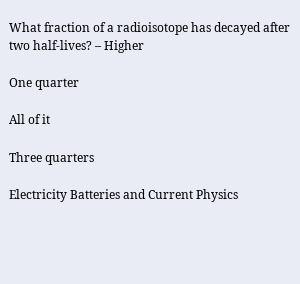What fraction of a radioisotope has decayed after two half-lives? – Higher

One quarter

All of it

Three quarters

Electricity Batteries and Current Physics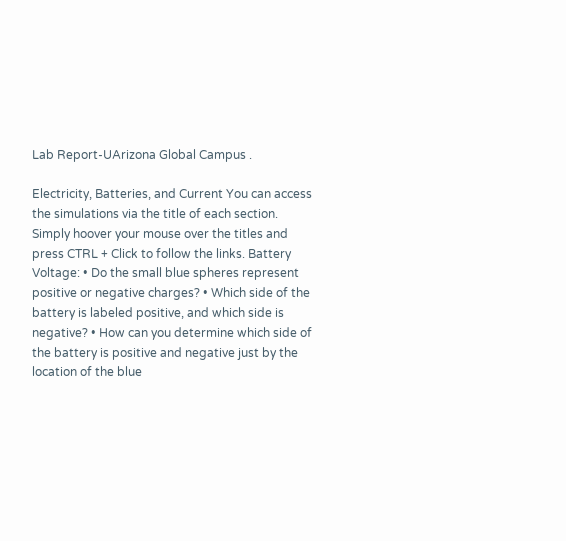Lab Report-UArizona Global Campus .

Electricity, Batteries, and Current You can access the simulations via the title of each section. Simply hoover your mouse over the titles and press CTRL + Click to follow the links. Battery Voltage: • Do the small blue spheres represent positive or negative charges? • Which side of the battery is labeled positive, and which side is negative? • How can you determine which side of the battery is positive and negative just by the location of the blue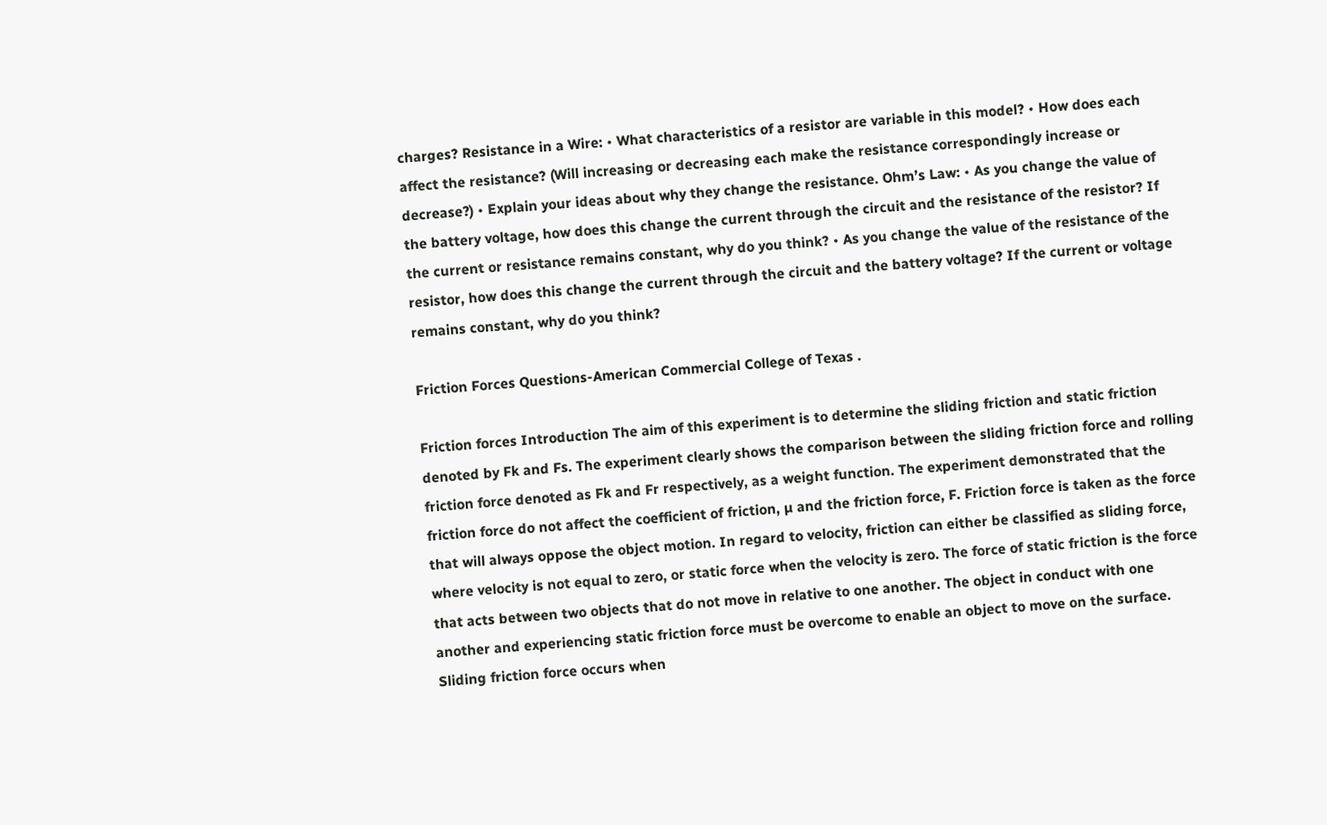charges? Resistance in a Wire: • What characteristics of a resistor are variable in this model? • How does each affect the resistance? (Will increasing or decreasing each make the resistance correspondingly increase or decrease?) • Explain your ideas about why they change the resistance. Ohm’s Law: • As you change the value of the battery voltage, how does this change the current through the circuit and the resistance of the resistor? If the current or resistance remains constant, why do you think? • As you change the value of the resistance of the resistor, how does this change the current through the circuit and the battery voltage? If the current or voltage remains constant, why do you think?

Friction Forces Questions-American Commercial College of Texas .

Friction forces Introduction The aim of this experiment is to determine the sliding friction and static friction denoted by Fk and Fs. The experiment clearly shows the comparison between the sliding friction force and rolling friction force denoted as Fk and Fr respectively, as a weight function. The experiment demonstrated that the friction force do not affect the coefficient of friction, µ and the friction force, F. Friction force is taken as the force that will always oppose the object motion. In regard to velocity, friction can either be classified as sliding force, where velocity is not equal to zero, or static force when the velocity is zero. The force of static friction is the force that acts between two objects that do not move in relative to one another. The object in conduct with one another and experiencing static friction force must be overcome to enable an object to move on the surface. Sliding friction force occurs when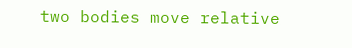two bodies move relative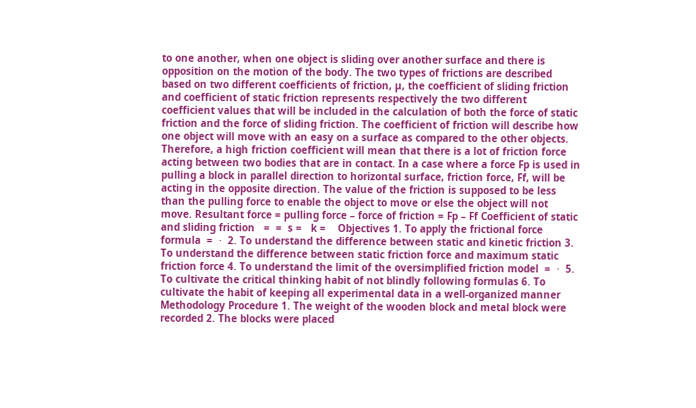to one another, when one object is sliding over another surface and there is opposition on the motion of the body. The two types of frictions are described based on two different coefficients of friction, µ, the coefficient of sliding friction and coefficient of static friction represents respectively the two different coefficient values that will be included in the calculation of both the force of static friction and the force of sliding friction. The coefficient of friction will describe how one object will move with an easy on a surface as compared to the other objects. Therefore, a high friction coefficient will mean that there is a lot of friction force acting between two bodies that are in contact. In a case where a force Fp is used in pulling a block in parallel direction to horizontal surface, friction force, Ff, will be acting in the opposite direction. The value of the friction is supposed to be less than the pulling force to enable the object to move or else the object will not move. Resultant force = pulling force – force of friction = Fp – Ff Coefficient of static and sliding friction   =  =  s =   k =    Objectives 1. To apply the frictional force formula  =  ⋅  2. To understand the difference between static and kinetic friction 3. To understand the difference between static friction force and maximum static friction force 4. To understand the limit of the oversimplified friction model  =  ⋅  5. To cultivate the critical thinking habit of not blindly following formulas 6. To cultivate the habit of keeping all experimental data in a well-organized manner Methodology Procedure 1. The weight of the wooden block and metal block were recorded 2. The blocks were placed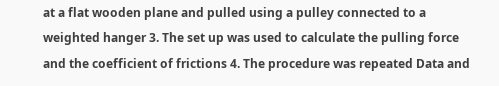at a flat wooden plane and pulled using a pulley connected to a weighted hanger 3. The set up was used to calculate the pulling force and the coefficient of frictions 4. The procedure was repeated Data and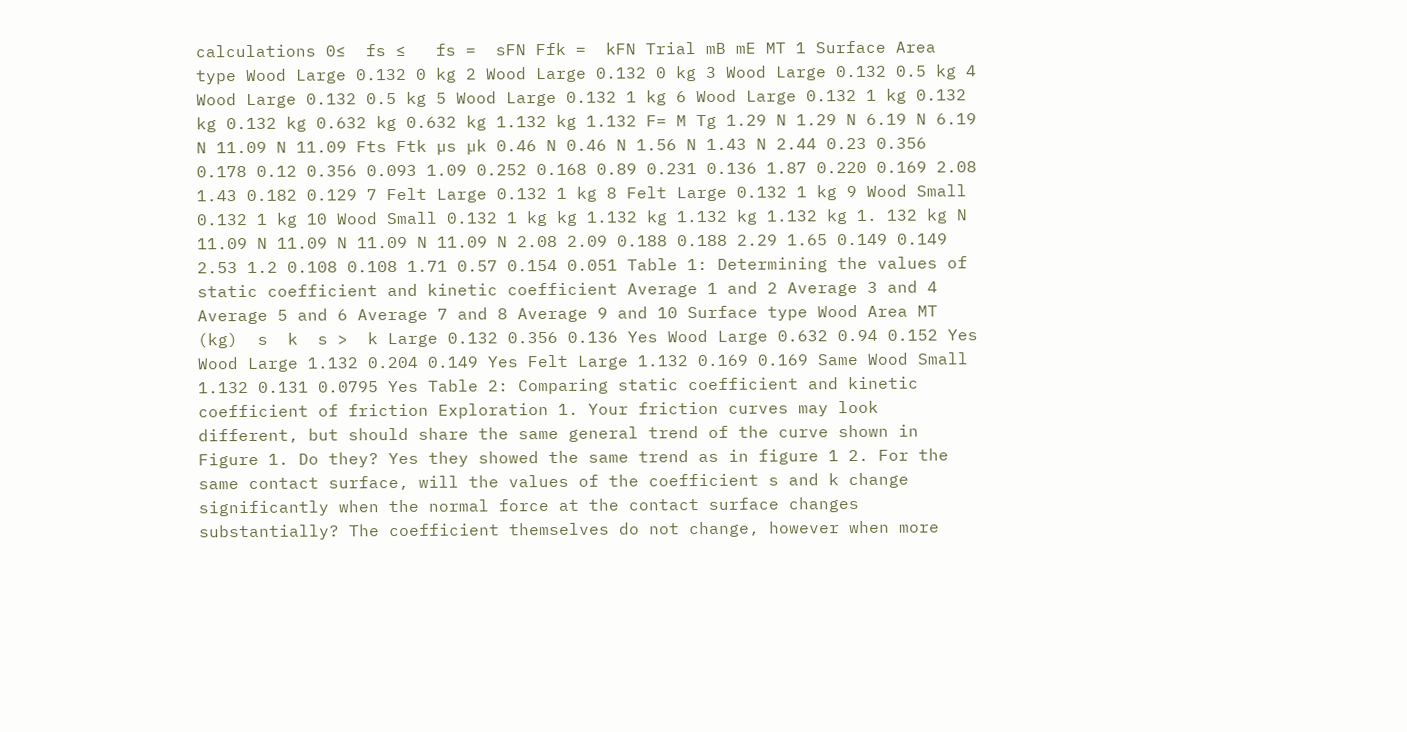calculations 0≤  fs ≤   fs =  sFN Ffk =  kFN Trial mB mE MT 1 Surface Area type Wood Large 0.132 0 kg 2 Wood Large 0.132 0 kg 3 Wood Large 0.132 0.5 kg 4 Wood Large 0.132 0.5 kg 5 Wood Large 0.132 1 kg 6 Wood Large 0.132 1 kg 0.132 kg 0.132 kg 0.632 kg 0.632 kg 1.132 kg 1.132 F= M Tg 1.29 N 1.29 N 6.19 N 6.19 N 11.09 N 11.09 Fts Ftk µs µk 0.46 N 0.46 N 1.56 N 1.43 N 2.44 0.23 0.356 0.178 0.12 0.356 0.093 1.09 0.252 0.168 0.89 0.231 0.136 1.87 0.220 0.169 2.08 1.43 0.182 0.129 7 Felt Large 0.132 1 kg 8 Felt Large 0.132 1 kg 9 Wood Small 0.132 1 kg 10 Wood Small 0.132 1 kg kg 1.132 kg 1.132 kg 1.132 kg 1. 132 kg N 11.09 N 11.09 N 11.09 N 11.09 N 2.08 2.09 0.188 0.188 2.29 1.65 0.149 0.149 2.53 1.2 0.108 0.108 1.71 0.57 0.154 0.051 Table 1: Determining the values of static coefficient and kinetic coefficient Average 1 and 2 Average 3 and 4 Average 5 and 6 Average 7 and 8 Average 9 and 10 Surface type Wood Area MT (kg)  s  k  s >  k Large 0.132 0.356 0.136 Yes Wood Large 0.632 0.94 0.152 Yes Wood Large 1.132 0.204 0.149 Yes Felt Large 1.132 0.169 0.169 Same Wood Small 1.132 0.131 0.0795 Yes Table 2: Comparing static coefficient and kinetic coefficient of friction Exploration 1. Your friction curves may look different, but should share the same general trend of the curve shown in Figure 1. Do they? Yes they showed the same trend as in figure 1 2. For the same contact surface, will the values of the coefficient s and k change significantly when the normal force at the contact surface changes substantially? The coefficient themselves do not change, however when more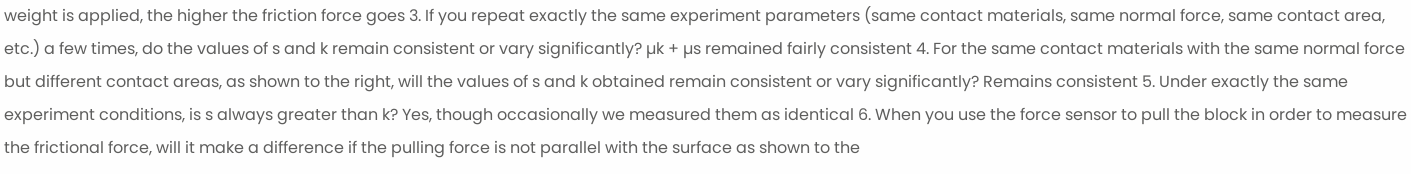weight is applied, the higher the friction force goes 3. If you repeat exactly the same experiment parameters (same contact materials, same normal force, same contact area, etc.) a few times, do the values of s and k remain consistent or vary significantly? µk + µs remained fairly consistent 4. For the same contact materials with the same normal force but different contact areas, as shown to the right, will the values of s and k obtained remain consistent or vary significantly? Remains consistent 5. Under exactly the same experiment conditions, is s always greater than k? Yes, though occasionally we measured them as identical 6. When you use the force sensor to pull the block in order to measure the frictional force, will it make a difference if the pulling force is not parallel with the surface as shown to the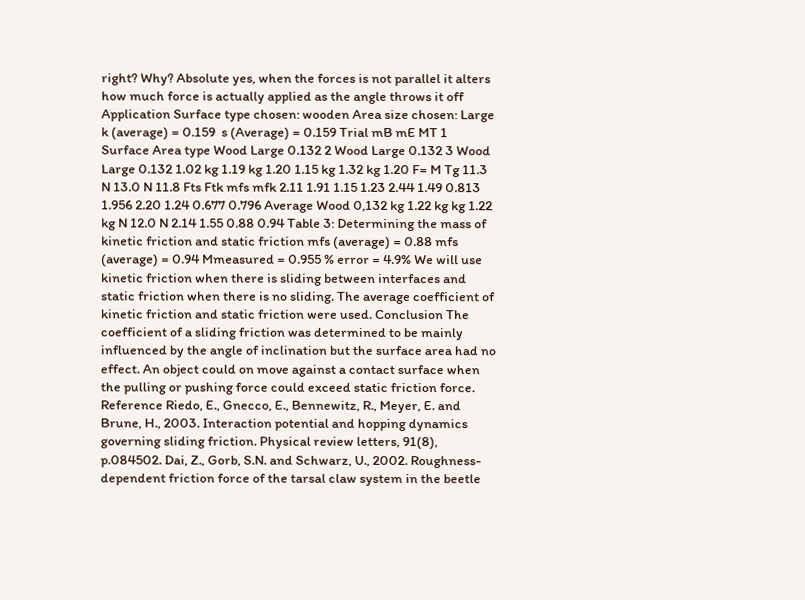right? Why? Absolute yes, when the forces is not parallel it alters how much force is actually applied as the angle throws it off Application Surface type chosen: wooden Area size chosen: Large  k (average) = 0.159  s (Average) = 0.159 Trial mB mE MT 1 Surface Area type Wood Large 0.132 2 Wood Large 0.132 3 Wood Large 0.132 1.02 kg 1.19 kg 1.20 1.15 kg 1.32 kg 1.20 F= M Tg 11.3 N 13.0 N 11.8 Fts Ftk mfs mfk 2.11 1.91 1.15 1.23 2.44 1.49 0.813 1.956 2.20 1.24 0.677 0.796 Average Wood 0,132 kg 1.22 kg kg 1.22 kg N 12.0 N 2.14 1.55 0.88 0.94 Table 3: Determining the mass of kinetic friction and static friction mfs (average) = 0.88 mfs (average) = 0.94 Mmeasured = 0.955 % error = 4.9% We will use kinetic friction when there is sliding between interfaces and static friction when there is no sliding. The average coefficient of kinetic friction and static friction were used. Conclusion The coefficient of a sliding friction was determined to be mainly influenced by the angle of inclination but the surface area had no effect. An object could on move against a contact surface when the pulling or pushing force could exceed static friction force. Reference Riedo, E., Gnecco, E., Bennewitz, R., Meyer, E. and Brune, H., 2003. Interaction potential and hopping dynamics governing sliding friction. Physical review letters, 91(8), p.084502. Dai, Z., Gorb, S.N. and Schwarz, U., 2002. Roughness-dependent friction force of the tarsal claw system in the beetle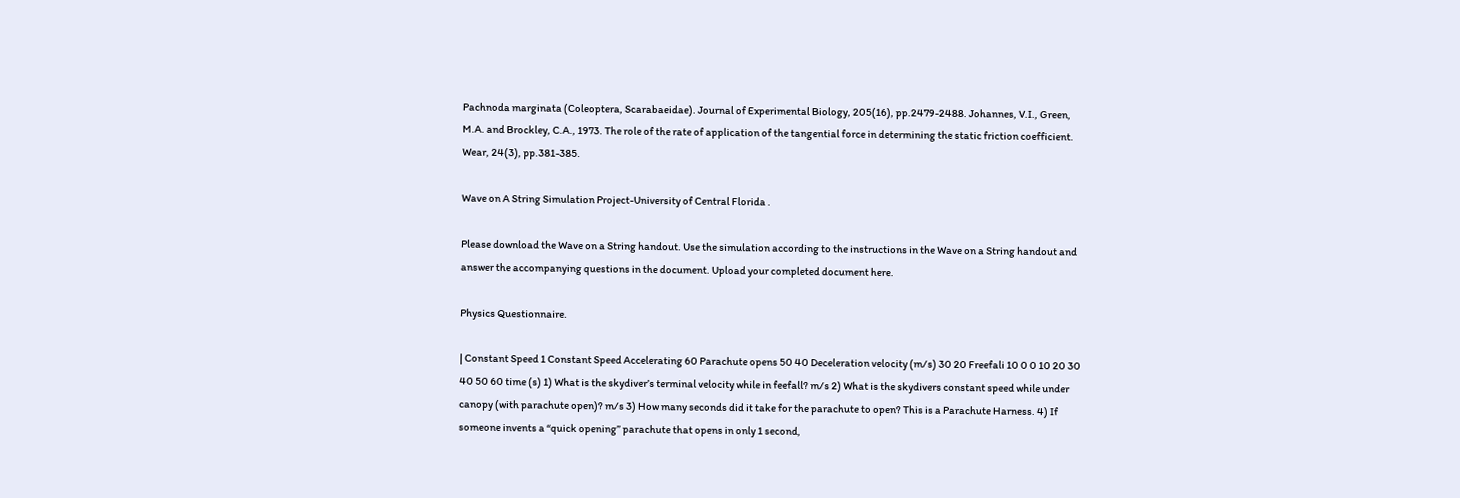Pachnoda marginata (Coleoptera, Scarabaeidae). Journal of Experimental Biology, 205(16), pp.2479-2488. Johannes, V.I., Green, M.A. and Brockley, C.A., 1973. The role of the rate of application of the tangential force in determining the static friction coefficient. Wear, 24(3), pp.381-385.

Wave on A String Simulation Project-University of Central Florida .

Please download the Wave on a String handout. Use the simulation according to the instructions in the Wave on a String handout and answer the accompanying questions in the document. Upload your completed document here.

Physics Questionnaire.

| Constant Speed 1 Constant Speed Accelerating 60 Parachute opens 50 40 Deceleration velocity (m/s) 30 20 Freefali 10 0 0 10 20 30 40 50 60 time (s) 1) What is the skydiver’s terminal velocity while in feefall? m/s 2) What is the skydivers constant speed while under canopy (with parachute open)? m/s 3) How many seconds did it take for the parachute to open? This is a Parachute Harness. 4) If someone invents a “quick opening” parachute that opens in only 1 second,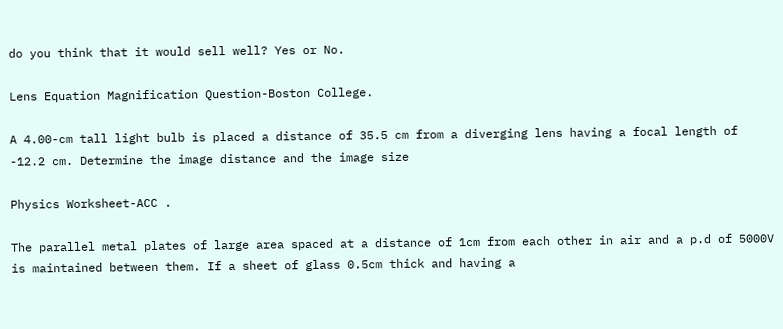do you think that it would sell well? Yes or No.

Lens Equation Magnification Question-Boston College.

A 4.00-cm tall light bulb is placed a distance of 35.5 cm from a diverging lens having a focal length of -12.2 cm. Determine the image distance and the image size

Physics Worksheet-ACC .

The parallel metal plates of large area spaced at a distance of 1cm from each other in air and a p.d of 5000V is maintained between them. If a sheet of glass 0.5cm thick and having a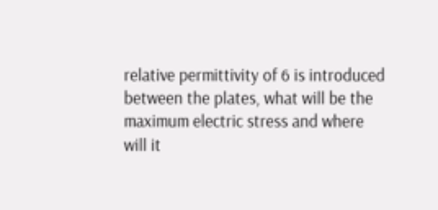relative permittivity of 6 is introduced between the plates, what will be the maximum electric stress and where will it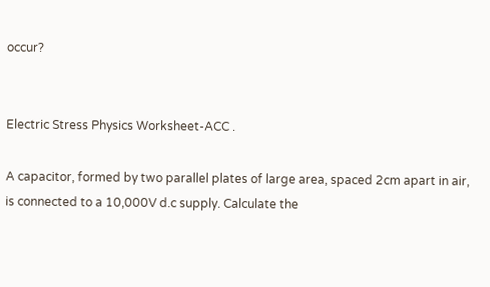occur?


Electric Stress Physics Worksheet-ACC .

A capacitor, formed by two parallel plates of large area, spaced 2cm apart in air, is connected to a 10,000V d.c supply. Calculate the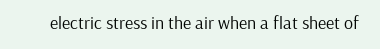electric stress in the air when a flat sheet of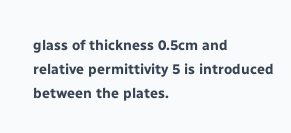glass of thickness 0.5cm and relative permittivity 5 is introduced between the plates.